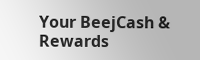Your BeejCash & Rewards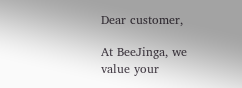Dear customer,

At BeeJinga, we value your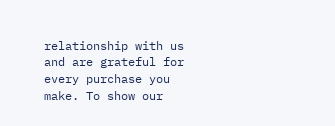relationship with us and are grateful for every purchase you make. To show our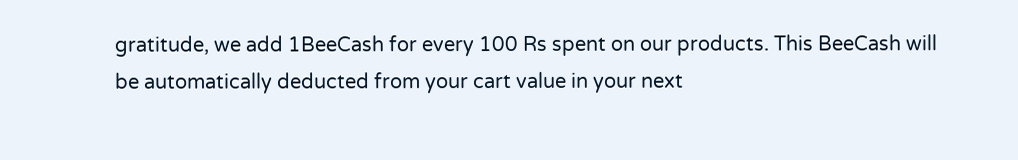gratitude, we add 1BeeCash for every 100 Rs spent on our products. This BeeCash will be automatically deducted from your cart value in your next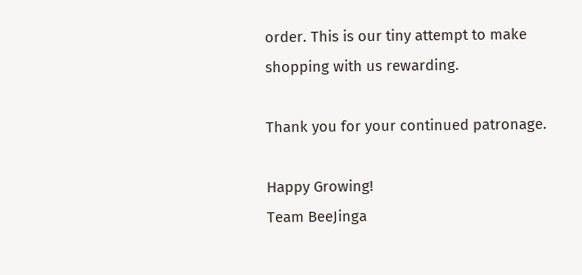order. This is our tiny attempt to make shopping with us rewarding.

Thank you for your continued patronage.

Happy Growing!
Team BeeJinga